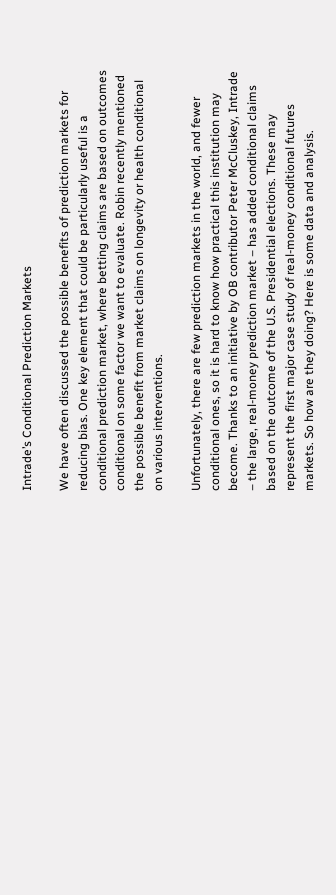Intrade’s Conditional Prediction Markets

We have often discussed the possible benefits of prediction markets for reducing bias. One key element that could be particularly useful is a conditional prediction market, where betting claims are based on outcomes conditional on some factor we want to evaluate. Robin recently mentioned the possible benefit from market claims on longevity or health conditional on various interventions.

Unfortunately, there are few prediction markets in the world, and fewer conditional ones, so it is hard to know how practical this institution may become. Thanks to an initiative by OB contributor Peter McCluskey, Intrade – the large, real-money prediction market – has added conditional claims based on the outcome of the U.S. Presidential elections. These may represent the first major case study of real-money conditional futures markets. So how are they doing? Here is some data and analysis.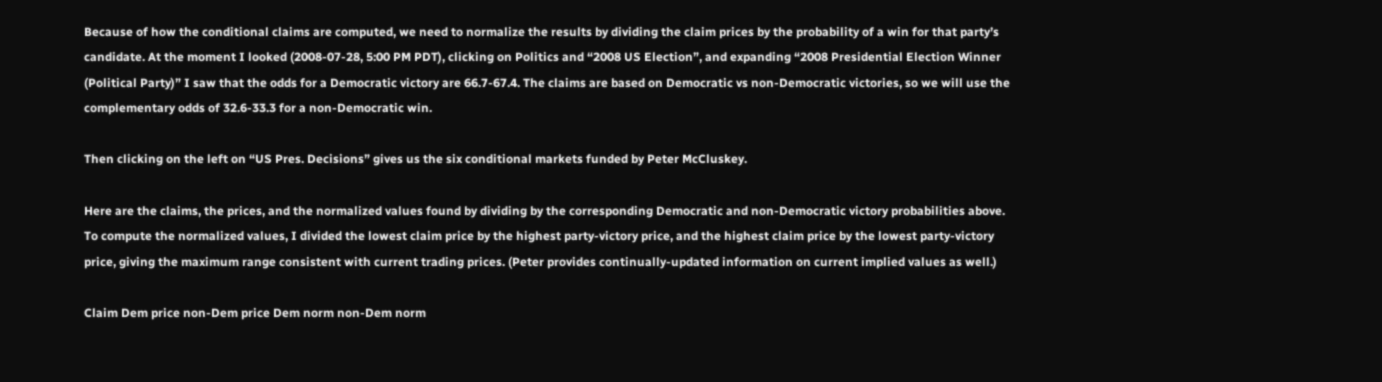Because of how the conditional claims are computed, we need to normalize the results by dividing the claim prices by the probability of a win for that party’s candidate. At the moment I looked (2008-07-28, 5:00 PM PDT), clicking on Politics and “2008 US Election”, and expanding “2008 Presidential Election Winner (Political Party)” I saw that the odds for a Democratic victory are 66.7-67.4. The claims are based on Democratic vs non-Democratic victories, so we will use the complementary odds of 32.6-33.3 for a non-Democratic win.

Then clicking on the left on “US Pres. Decisions” gives us the six conditional markets funded by Peter McCluskey.

Here are the claims, the prices, and the normalized values found by dividing by the corresponding Democratic and non-Democratic victory probabilities above. To compute the normalized values, I divided the lowest claim price by the highest party-victory price, and the highest claim price by the lowest party-victory price, giving the maximum range consistent with current trading prices. (Peter provides continually-updated information on current implied values as well.)

Claim Dem price non-Dem price Dem norm non-Dem norm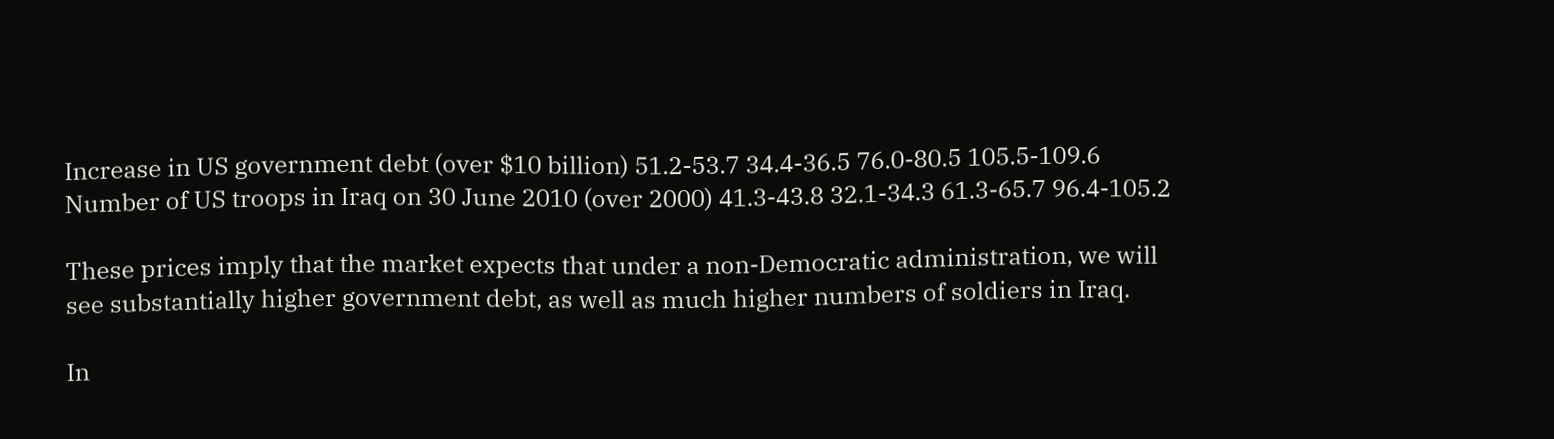Increase in US government debt (over $10 billion) 51.2-53.7 34.4-36.5 76.0-80.5 105.5-109.6
Number of US troops in Iraq on 30 June 2010 (over 2000) 41.3-43.8 32.1-34.3 61.3-65.7 96.4-105.2

These prices imply that the market expects that under a non-Democratic administration, we will see substantially higher government debt, as well as much higher numbers of soldiers in Iraq.

In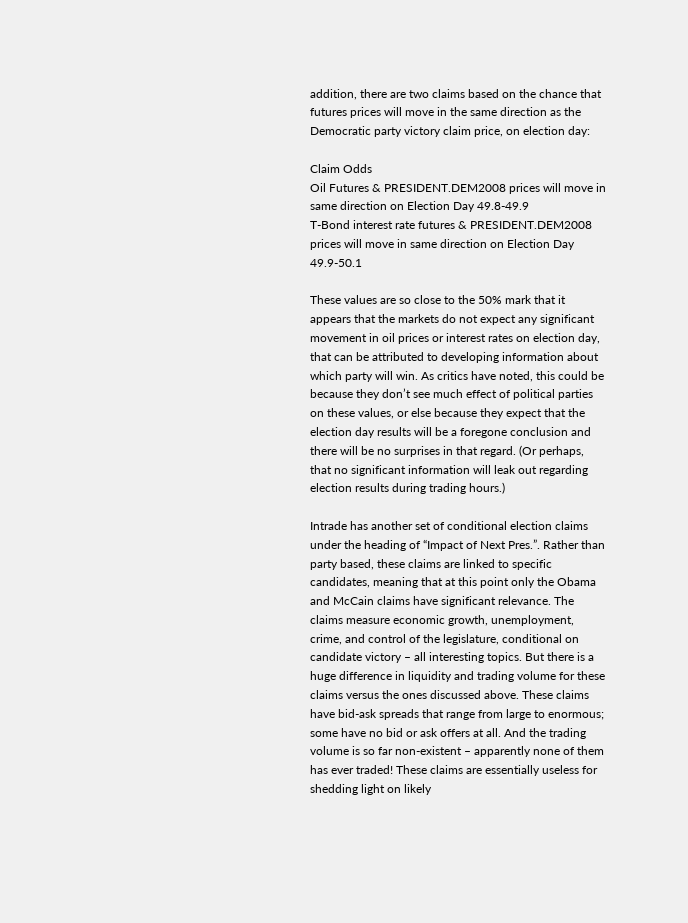addition, there are two claims based on the chance that futures prices will move in the same direction as the Democratic party victory claim price, on election day:

Claim Odds
Oil Futures & PRESIDENT.DEM2008 prices will move in same direction on Election Day 49.8-49.9
T-Bond interest rate futures & PRESIDENT.DEM2008 prices will move in same direction on Election Day 49.9-50.1

These values are so close to the 50% mark that it appears that the markets do not expect any significant movement in oil prices or interest rates on election day, that can be attributed to developing information about which party will win. As critics have noted, this could be because they don’t see much effect of political parties on these values, or else because they expect that the election day results will be a foregone conclusion and there will be no surprises in that regard. (Or perhaps, that no significant information will leak out regarding election results during trading hours.)

Intrade has another set of conditional election claims under the heading of “Impact of Next Pres.”. Rather than party based, these claims are linked to specific candidates, meaning that at this point only the Obama and McCain claims have significant relevance. The claims measure economic growth, unemployment, crime, and control of the legislature, conditional on candidate victory – all interesting topics. But there is a huge difference in liquidity and trading volume for these claims versus the ones discussed above. These claims have bid-ask spreads that range from large to enormous; some have no bid or ask offers at all. And the trading volume is so far non-existent – apparently none of them has ever traded! These claims are essentially useless for shedding light on likely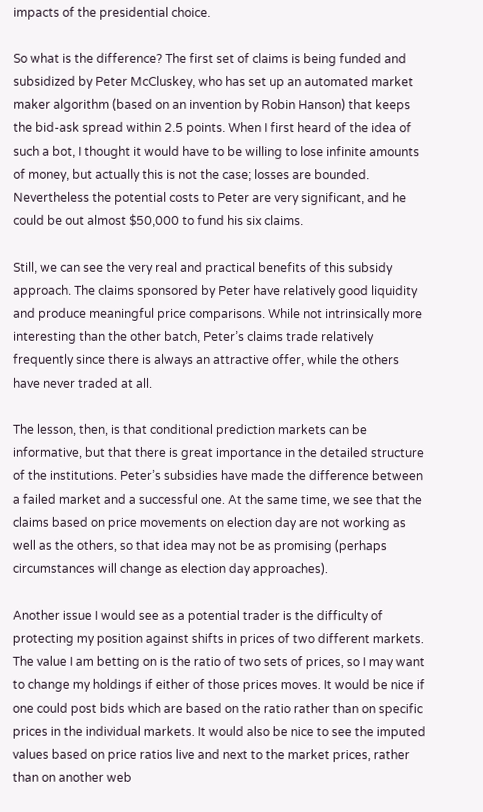impacts of the presidential choice.

So what is the difference? The first set of claims is being funded and subsidized by Peter McCluskey, who has set up an automated market maker algorithm (based on an invention by Robin Hanson) that keeps the bid-ask spread within 2.5 points. When I first heard of the idea of such a bot, I thought it would have to be willing to lose infinite amounts of money, but actually this is not the case; losses are bounded. Nevertheless the potential costs to Peter are very significant, and he could be out almost $50,000 to fund his six claims.

Still, we can see the very real and practical benefits of this subsidy approach. The claims sponsored by Peter have relatively good liquidity and produce meaningful price comparisons. While not intrinsically more interesting than the other batch, Peter’s claims trade relatively frequently since there is always an attractive offer, while the others have never traded at all.

The lesson, then, is that conditional prediction markets can be informative, but that there is great importance in the detailed structure of the institutions. Peter’s subsidies have made the difference between a failed market and a successful one. At the same time, we see that the claims based on price movements on election day are not working as well as the others, so that idea may not be as promising (perhaps circumstances will change as election day approaches).

Another issue I would see as a potential trader is the difficulty of protecting my position against shifts in prices of two different markets. The value I am betting on is the ratio of two sets of prices, so I may want to change my holdings if either of those prices moves. It would be nice if one could post bids which are based on the ratio rather than on specific prices in the individual markets. It would also be nice to see the imputed values based on price ratios live and next to the market prices, rather than on another web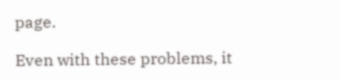page.

Even with these problems, it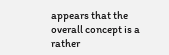appears that the overall concept is a rather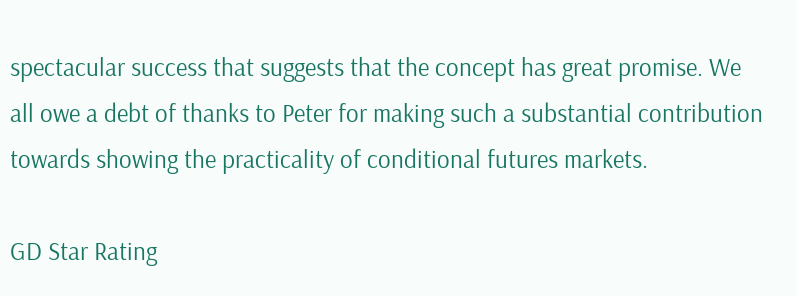spectacular success that suggests that the concept has great promise. We all owe a debt of thanks to Peter for making such a substantial contribution towards showing the practicality of conditional futures markets.

GD Star Rating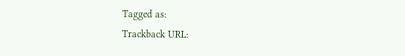Tagged as:
Trackback URL: